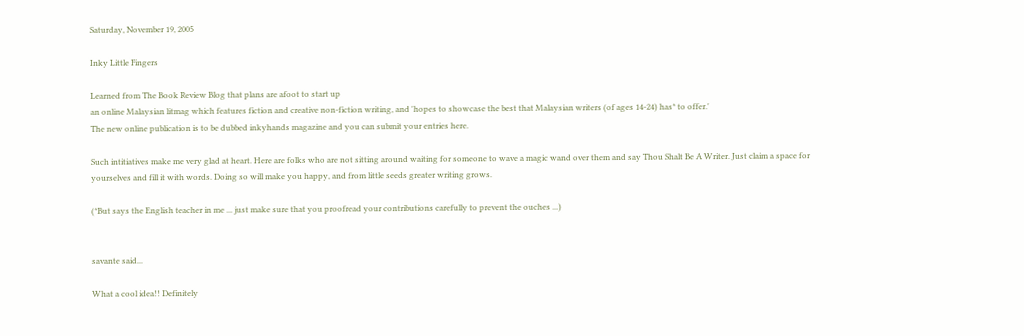Saturday, November 19, 2005

Inky Little Fingers

Learned from The Book Review Blog that plans are afoot to start up
an online Malaysian litmag which features fiction and creative non-fiction writing, and 'hopes to showcase the best that Malaysian writers (of ages 14-24) has* to offer.'
The new online publication is to be dubbed inkyhands magazine and you can submit your entries here.

Such intitiatives make me very glad at heart. Here are folks who are not sitting around waiting for someone to wave a magic wand over them and say Thou Shalt Be A Writer. Just claim a space for yourselves and fill it with words. Doing so will make you happy, and from little seeds greater writing grows.

(*But says the English teacher in me ... just make sure that you proofread your contributions carefully to prevent the ouches ...)


savante said...

What a cool idea!! Definitely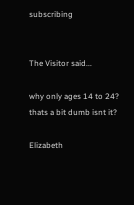subscribing


The Visitor said...

why only ages 14 to 24? thats a bit dumb isnt it?

Elizabeth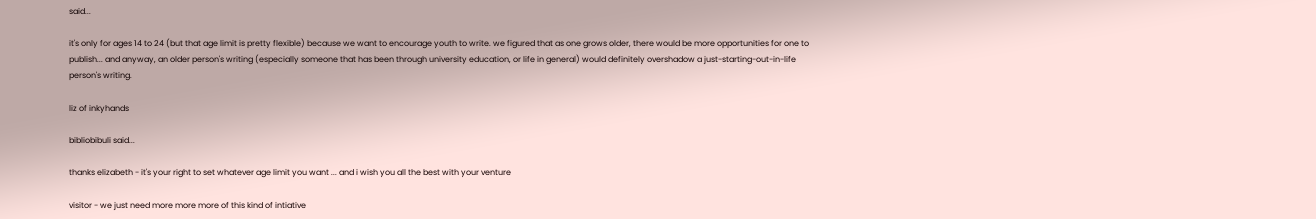said...

it's only for ages 14 to 24 (but that age limit is pretty flexible) because we want to encourage youth to write. we figured that as one grows older, there would be more opportunities for one to publish... and anyway, an older person's writing (especially someone that has been through university education, or life in general) would definitely overshadow a just-starting-out-in-life person's writing.

liz of inkyhands

bibliobibuli said...

thanks elizabeth - it's your right to set whatever age limit you want ... and i wish you all the best with your venture

visitor - we just need more more more of this kind of intiative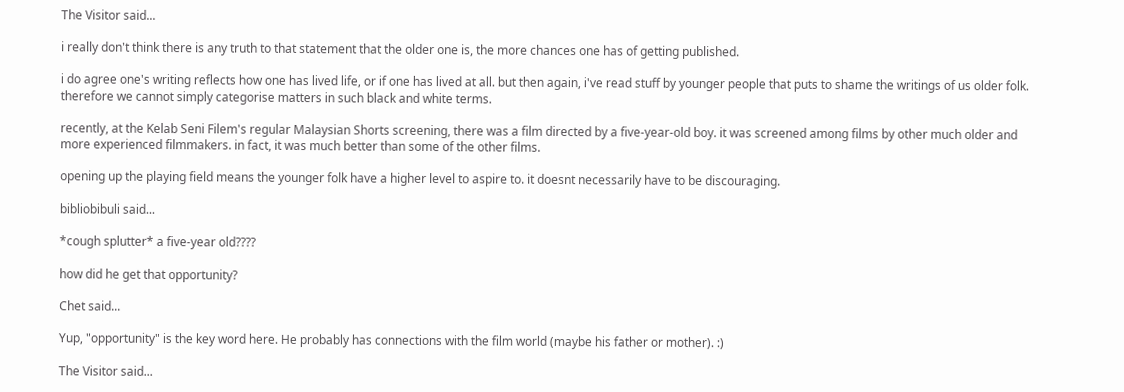The Visitor said...

i really don't think there is any truth to that statement that the older one is, the more chances one has of getting published.

i do agree one's writing reflects how one has lived life, or if one has lived at all. but then again, i've read stuff by younger people that puts to shame the writings of us older folk. therefore we cannot simply categorise matters in such black and white terms.

recently, at the Kelab Seni Filem's regular Malaysian Shorts screening, there was a film directed by a five-year-old boy. it was screened among films by other much older and more experienced filmmakers. in fact, it was much better than some of the other films.

opening up the playing field means the younger folk have a higher level to aspire to. it doesnt necessarily have to be discouraging.

bibliobibuli said...

*cough splutter* a five-year old????

how did he get that opportunity?

Chet said...

Yup, "opportunity" is the key word here. He probably has connections with the film world (maybe his father or mother). :)

The Visitor said...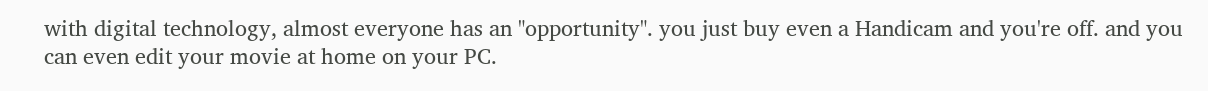with digital technology, almost everyone has an "opportunity". you just buy even a Handicam and you're off. and you can even edit your movie at home on your PC.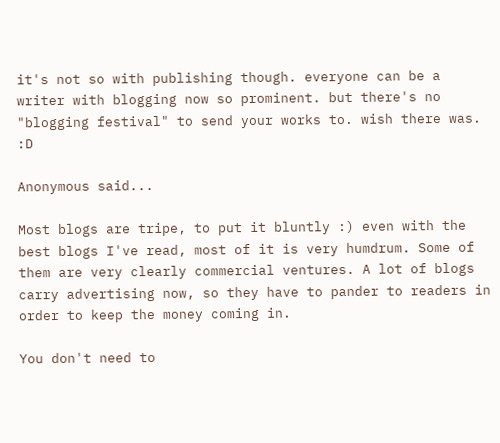it's not so with publishing though. everyone can be a writer with blogging now so prominent. but there's no "blogging festival" to send your works to. wish there was. :D

Anonymous said...

Most blogs are tripe, to put it bluntly :) even with the best blogs I've read, most of it is very humdrum. Some of them are very clearly commercial ventures. A lot of blogs carry advertising now, so they have to pander to readers in order to keep the money coming in.

You don't need to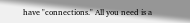have "connections." All you need is a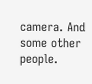camera. And some other people.